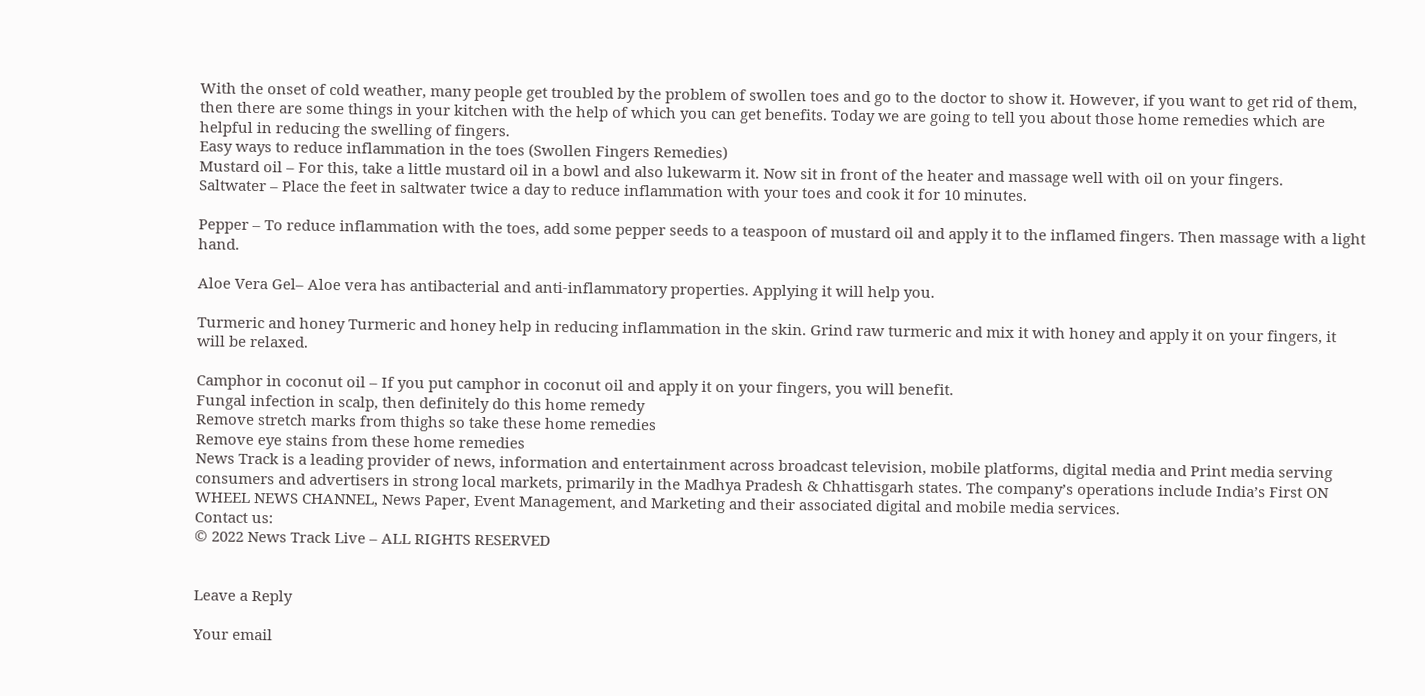With the onset of cold weather, many people get troubled by the problem of swollen toes and go to the doctor to show it. However, if you want to get rid of them, then there are some things in your kitchen with the help of which you can get benefits. Today we are going to tell you about those home remedies which are helpful in reducing the swelling of fingers.
Easy ways to reduce inflammation in the toes (Swollen Fingers Remedies)
Mustard oil – For this, take a little mustard oil in a bowl and also lukewarm it. Now sit in front of the heater and massage well with oil on your fingers.
Saltwater – Place the feet in saltwater twice a day to reduce inflammation with your toes and cook it for 10 minutes.

Pepper – To reduce inflammation with the toes, add some pepper seeds to a teaspoon of mustard oil and apply it to the inflamed fingers. Then massage with a light hand.

Aloe Vera Gel– Aloe vera has antibacterial and anti-inflammatory properties. Applying it will help you.

Turmeric and honey Turmeric and honey help in reducing inflammation in the skin. Grind raw turmeric and mix it with honey and apply it on your fingers, it will be relaxed.

Camphor in coconut oil – If you put camphor in coconut oil and apply it on your fingers, you will benefit.
Fungal infection in scalp, then definitely do this home remedy
Remove stretch marks from thighs so take these home remedies
Remove eye stains from these home remedies
News Track is a leading provider of news, information and entertainment across broadcast television, mobile platforms, digital media and Print media serving consumers and advertisers in strong local markets, primarily in the Madhya Pradesh & Chhattisgarh states. The company’s operations include India’s First ON WHEEL NEWS CHANNEL, News Paper, Event Management, and Marketing and their associated digital and mobile media services.
Contact us:
© 2022 News Track Live – ALL RIGHTS RESERVED


Leave a Reply

Your email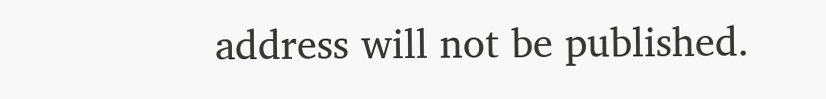address will not be published.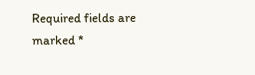Required fields are marked *